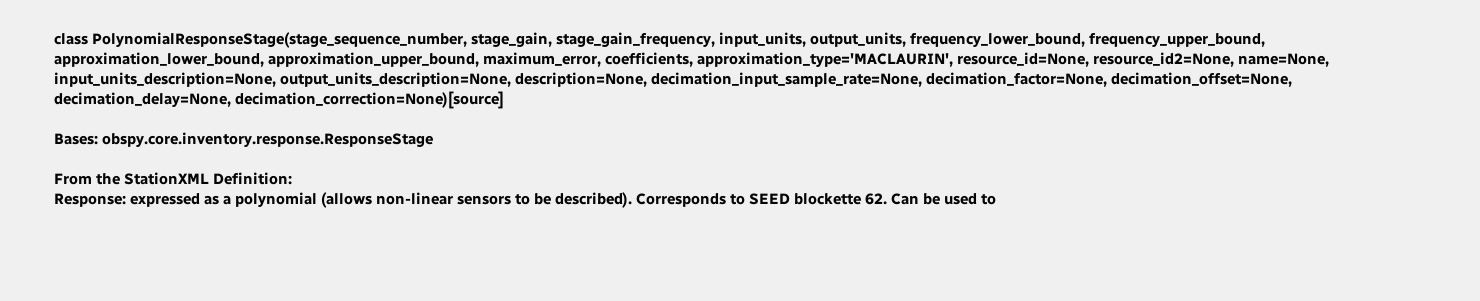class PolynomialResponseStage(stage_sequence_number, stage_gain, stage_gain_frequency, input_units, output_units, frequency_lower_bound, frequency_upper_bound, approximation_lower_bound, approximation_upper_bound, maximum_error, coefficients, approximation_type='MACLAURIN', resource_id=None, resource_id2=None, name=None, input_units_description=None, output_units_description=None, description=None, decimation_input_sample_rate=None, decimation_factor=None, decimation_offset=None, decimation_delay=None, decimation_correction=None)[source]

Bases: obspy.core.inventory.response.ResponseStage

From the StationXML Definition:
Response: expressed as a polynomial (allows non-linear sensors to be described). Corresponds to SEED blockette 62. Can be used to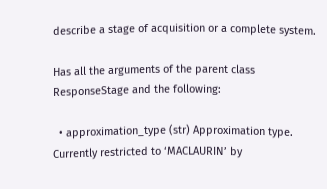describe a stage of acquisition or a complete system.

Has all the arguments of the parent class ResponseStage and the following:

  • approximation_type (str) Approximation type. Currently restricted to ‘MACLAURIN’ by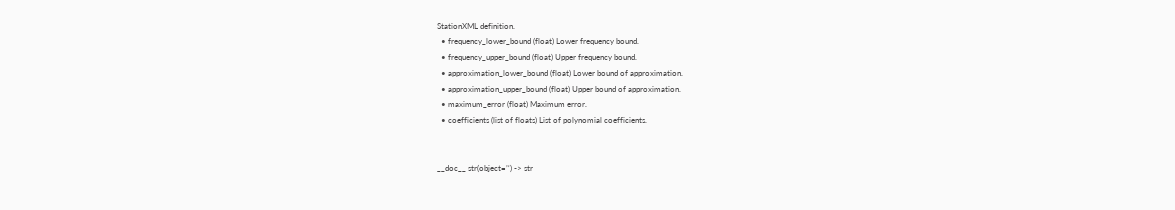StationXML definition.
  • frequency_lower_bound (float) Lower frequency bound.
  • frequency_upper_bound (float) Upper frequency bound.
  • approximation_lower_bound (float) Lower bound of approximation.
  • approximation_upper_bound (float) Upper bound of approximation.
  • maximum_error (float) Maximum error.
  • coefficients (list of floats) List of polynomial coefficients.


__doc__ str(object=’‘) -> str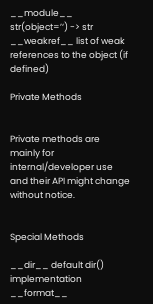__module__ str(object=’‘) -> str
__weakref__ list of weak references to the object (if defined)

Private Methods


Private methods are mainly for internal/developer use and their API might change without notice.


Special Methods

__dir__ default dir() implementation
__format__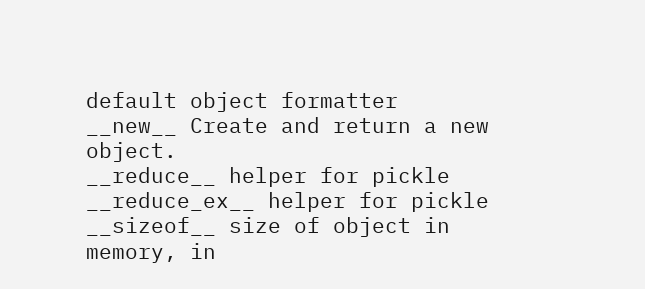default object formatter
__new__ Create and return a new object.
__reduce__ helper for pickle
__reduce_ex__ helper for pickle
__sizeof__ size of object in memory, in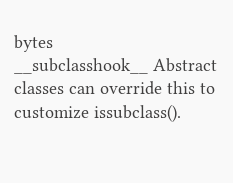bytes
__subclasshook__ Abstract classes can override this to customize issubclass().